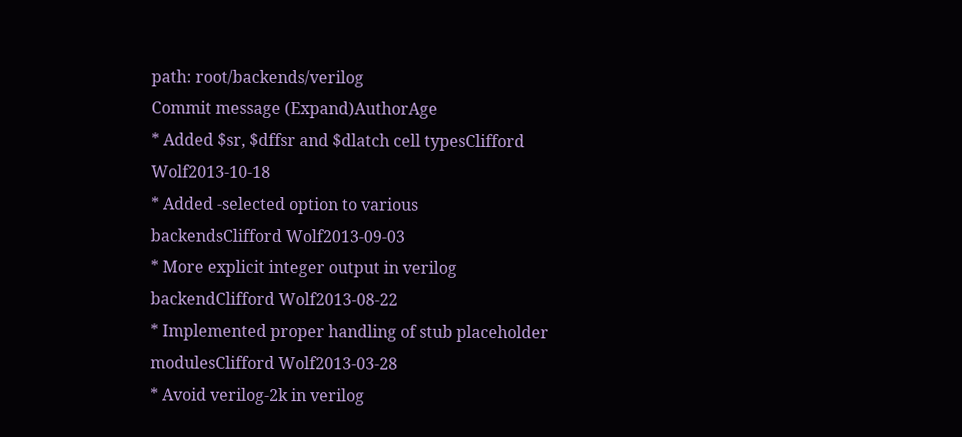path: root/backends/verilog
Commit message (Expand)AuthorAge
* Added $sr, $dffsr and $dlatch cell typesClifford Wolf2013-10-18
* Added -selected option to various backendsClifford Wolf2013-09-03
* More explicit integer output in verilog backendClifford Wolf2013-08-22
* Implemented proper handling of stub placeholder modulesClifford Wolf2013-03-28
* Avoid verilog-2k in verilog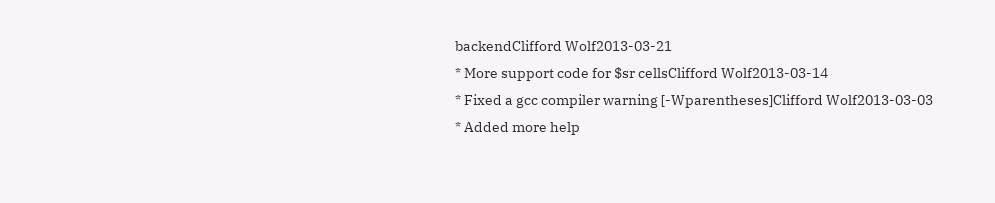backendClifford Wolf2013-03-21
* More support code for $sr cellsClifford Wolf2013-03-14
* Fixed a gcc compiler warning [-Wparentheses]Clifford Wolf2013-03-03
* Added more help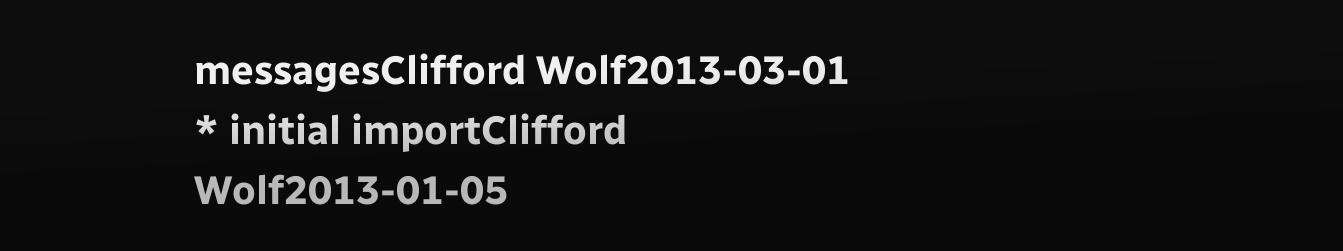messagesClifford Wolf2013-03-01
* initial importClifford Wolf2013-01-05